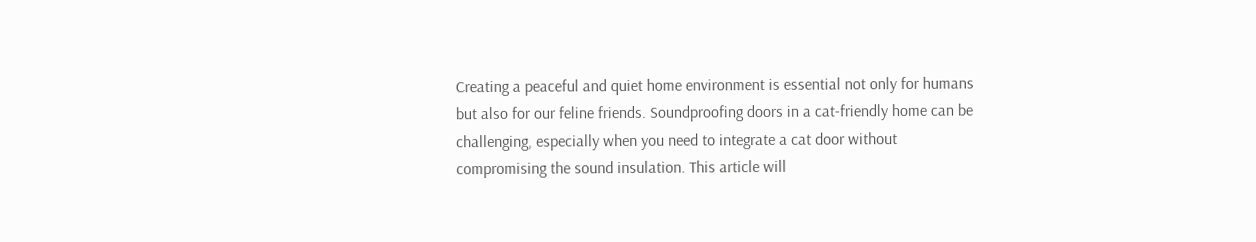Creating a peaceful and quiet home environment is essential not only for humans but also for our feline friends. Soundproofing doors in a cat-friendly home can be challenging, especially when you need to integrate a cat door without compromising the sound insulation. This article will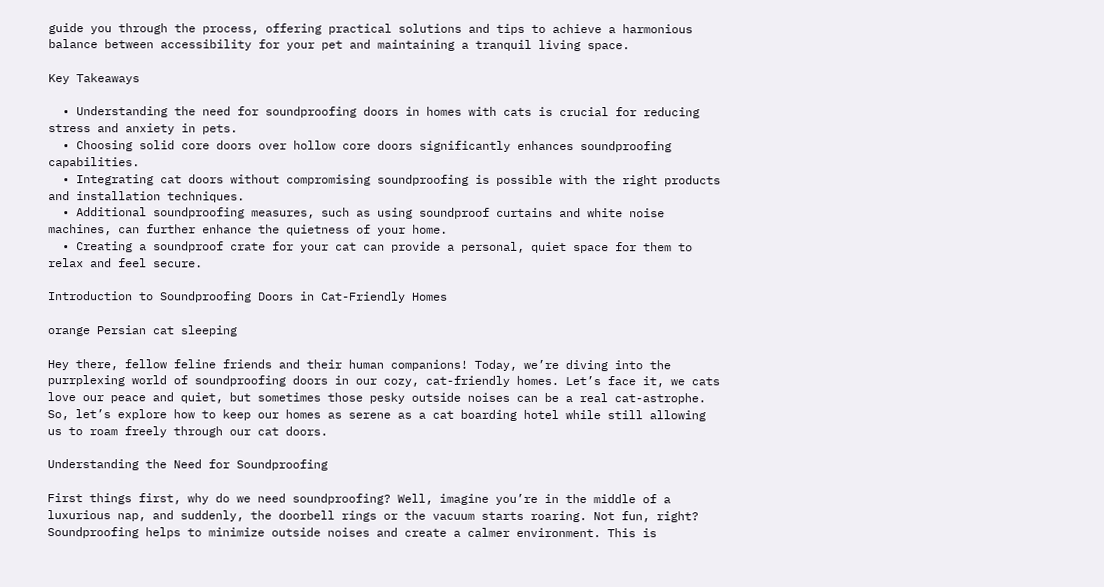guide you through the process, offering practical solutions and tips to achieve a harmonious balance between accessibility for your pet and maintaining a tranquil living space.

Key Takeaways

  • Understanding the need for soundproofing doors in homes with cats is crucial for reducing stress and anxiety in pets.
  • Choosing solid core doors over hollow core doors significantly enhances soundproofing capabilities.
  • Integrating cat doors without compromising soundproofing is possible with the right products and installation techniques.
  • Additional soundproofing measures, such as using soundproof curtains and white noise machines, can further enhance the quietness of your home.
  • Creating a soundproof crate for your cat can provide a personal, quiet space for them to relax and feel secure.

Introduction to Soundproofing Doors in Cat-Friendly Homes

orange Persian cat sleeping

Hey there, fellow feline friends and their human companions! Today, we’re diving into the purrplexing world of soundproofing doors in our cozy, cat-friendly homes. Let’s face it, we cats love our peace and quiet, but sometimes those pesky outside noises can be a real cat-astrophe. So, let’s explore how to keep our homes as serene as a cat boarding hotel while still allowing us to roam freely through our cat doors.

Understanding the Need for Soundproofing

First things first, why do we need soundproofing? Well, imagine you’re in the middle of a luxurious nap, and suddenly, the doorbell rings or the vacuum starts roaring. Not fun, right? Soundproofing helps to minimize outside noises and create a calmer environment. This is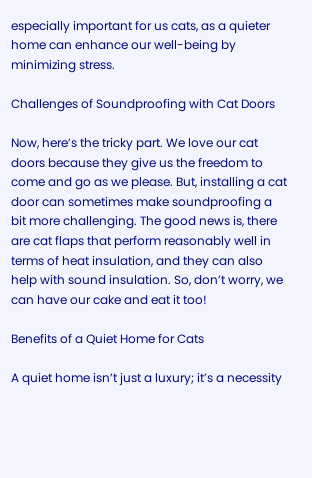especially important for us cats, as a quieter home can enhance our well-being by minimizing stress.

Challenges of Soundproofing with Cat Doors

Now, here’s the tricky part. We love our cat doors because they give us the freedom to come and go as we please. But, installing a cat door can sometimes make soundproofing a bit more challenging. The good news is, there are cat flaps that perform reasonably well in terms of heat insulation, and they can also help with sound insulation. So, don’t worry, we can have our cake and eat it too!

Benefits of a Quiet Home for Cats

A quiet home isn’t just a luxury; it’s a necessity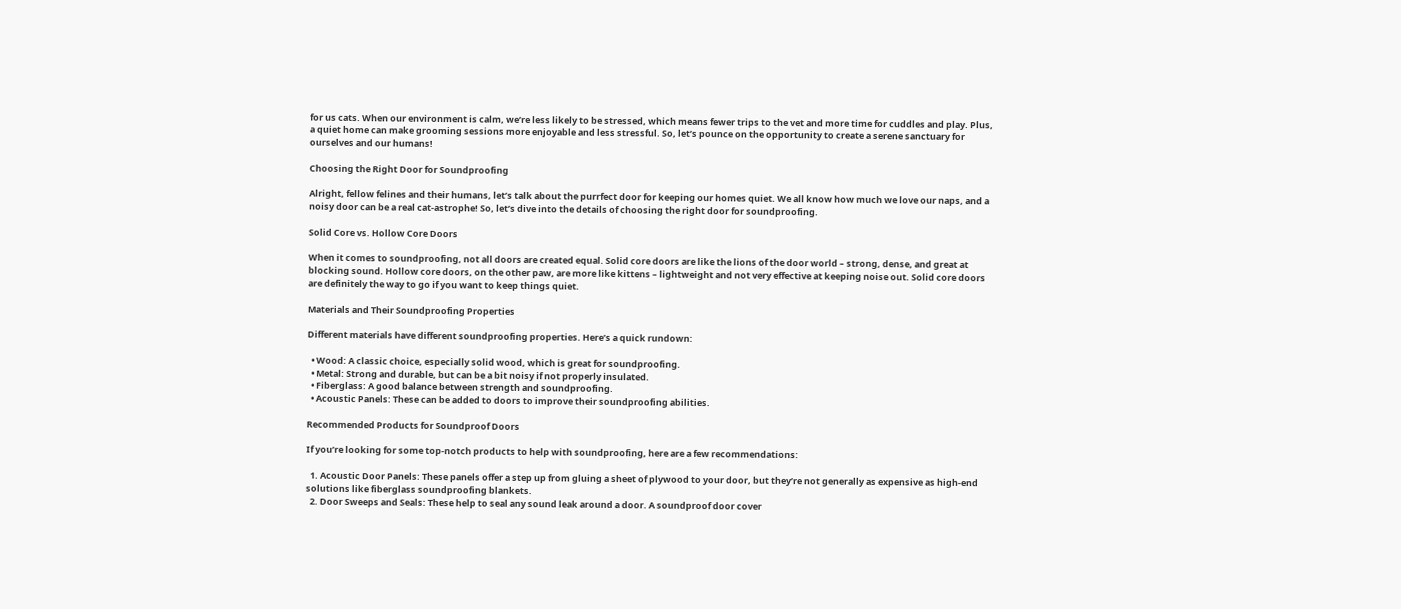for us cats. When our environment is calm, we’re less likely to be stressed, which means fewer trips to the vet and more time for cuddles and play. Plus, a quiet home can make grooming sessions more enjoyable and less stressful. So, let’s pounce on the opportunity to create a serene sanctuary for ourselves and our humans!

Choosing the Right Door for Soundproofing

Alright, fellow felines and their humans, let’s talk about the purrfect door for keeping our homes quiet. We all know how much we love our naps, and a noisy door can be a real cat-astrophe! So, let’s dive into the details of choosing the right door for soundproofing.

Solid Core vs. Hollow Core Doors

When it comes to soundproofing, not all doors are created equal. Solid core doors are like the lions of the door world – strong, dense, and great at blocking sound. Hollow core doors, on the other paw, are more like kittens – lightweight and not very effective at keeping noise out. Solid core doors are definitely the way to go if you want to keep things quiet.

Materials and Their Soundproofing Properties

Different materials have different soundproofing properties. Here’s a quick rundown:

  • Wood: A classic choice, especially solid wood, which is great for soundproofing.
  • Metal: Strong and durable, but can be a bit noisy if not properly insulated.
  • Fiberglass: A good balance between strength and soundproofing.
  • Acoustic Panels: These can be added to doors to improve their soundproofing abilities.

Recommended Products for Soundproof Doors

If you’re looking for some top-notch products to help with soundproofing, here are a few recommendations:

  1. Acoustic Door Panels: These panels offer a step up from gluing a sheet of plywood to your door, but they’re not generally as expensive as high-end solutions like fiberglass soundproofing blankets.
  2. Door Sweeps and Seals: These help to seal any sound leak around a door. A soundproof door cover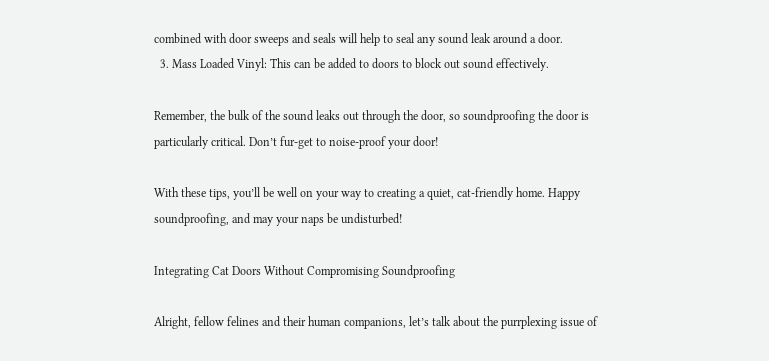combined with door sweeps and seals will help to seal any sound leak around a door.
  3. Mass Loaded Vinyl: This can be added to doors to block out sound effectively.

Remember, the bulk of the sound leaks out through the door, so soundproofing the door is particularly critical. Don’t fur-get to noise-proof your door!

With these tips, you’ll be well on your way to creating a quiet, cat-friendly home. Happy soundproofing, and may your naps be undisturbed!

Integrating Cat Doors Without Compromising Soundproofing

Alright, fellow felines and their human companions, let’s talk about the purrplexing issue of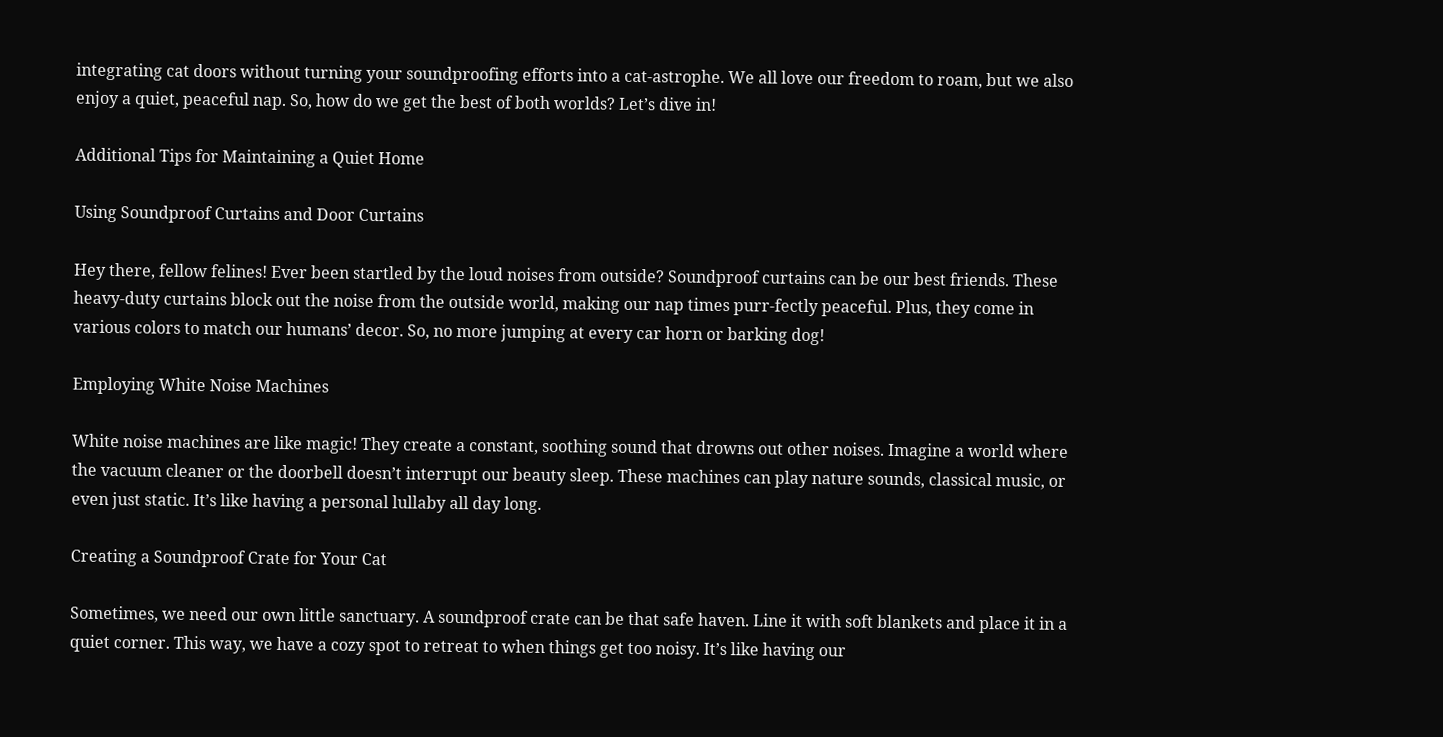integrating cat doors without turning your soundproofing efforts into a cat-astrophe. We all love our freedom to roam, but we also enjoy a quiet, peaceful nap. So, how do we get the best of both worlds? Let’s dive in!

Additional Tips for Maintaining a Quiet Home

Using Soundproof Curtains and Door Curtains

Hey there, fellow felines! Ever been startled by the loud noises from outside? Soundproof curtains can be our best friends. These heavy-duty curtains block out the noise from the outside world, making our nap times purr-fectly peaceful. Plus, they come in various colors to match our humans’ decor. So, no more jumping at every car horn or barking dog!

Employing White Noise Machines

White noise machines are like magic! They create a constant, soothing sound that drowns out other noises. Imagine a world where the vacuum cleaner or the doorbell doesn’t interrupt our beauty sleep. These machines can play nature sounds, classical music, or even just static. It’s like having a personal lullaby all day long.

Creating a Soundproof Crate for Your Cat

Sometimes, we need our own little sanctuary. A soundproof crate can be that safe haven. Line it with soft blankets and place it in a quiet corner. This way, we have a cozy spot to retreat to when things get too noisy. It’s like having our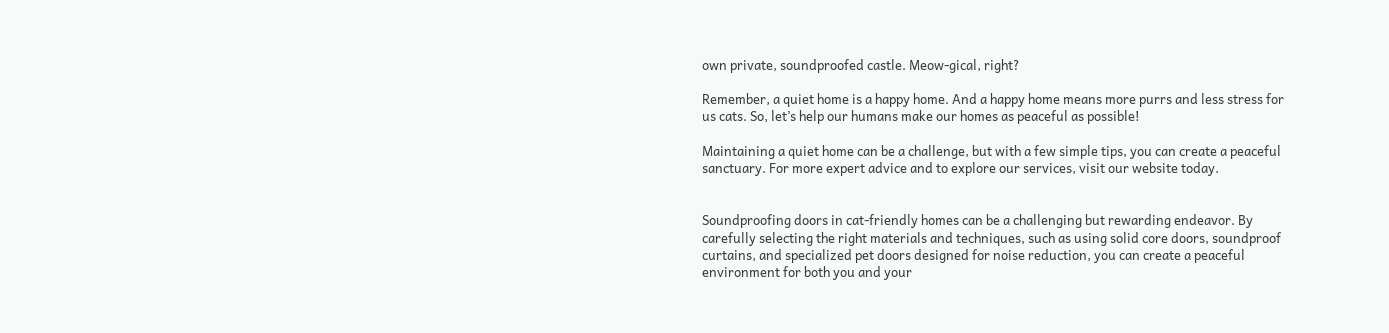own private, soundproofed castle. Meow-gical, right?

Remember, a quiet home is a happy home. And a happy home means more purrs and less stress for us cats. So, let’s help our humans make our homes as peaceful as possible!

Maintaining a quiet home can be a challenge, but with a few simple tips, you can create a peaceful sanctuary. For more expert advice and to explore our services, visit our website today.


Soundproofing doors in cat-friendly homes can be a challenging but rewarding endeavor. By carefully selecting the right materials and techniques, such as using solid core doors, soundproof curtains, and specialized pet doors designed for noise reduction, you can create a peaceful environment for both you and your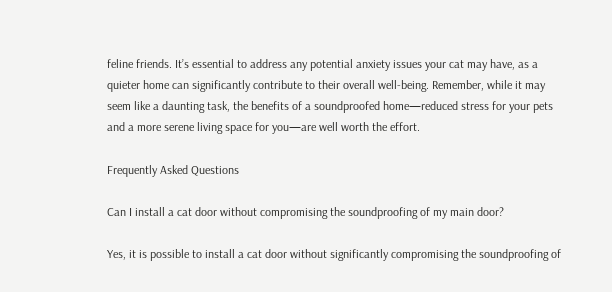feline friends. It’s essential to address any potential anxiety issues your cat may have, as a quieter home can significantly contribute to their overall well-being. Remember, while it may seem like a daunting task, the benefits of a soundproofed home—reduced stress for your pets and a more serene living space for you—are well worth the effort.

Frequently Asked Questions

Can I install a cat door without compromising the soundproofing of my main door?

Yes, it is possible to install a cat door without significantly compromising the soundproofing of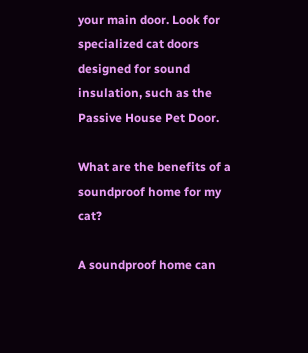your main door. Look for specialized cat doors designed for sound insulation, such as the Passive House Pet Door.

What are the benefits of a soundproof home for my cat?

A soundproof home can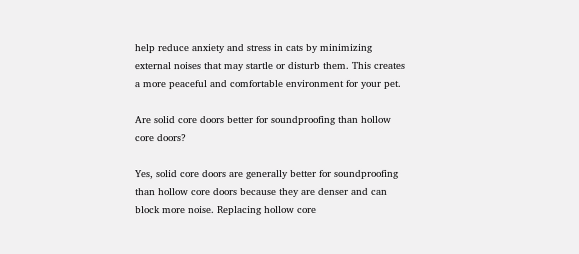help reduce anxiety and stress in cats by minimizing external noises that may startle or disturb them. This creates a more peaceful and comfortable environment for your pet.

Are solid core doors better for soundproofing than hollow core doors?

Yes, solid core doors are generally better for soundproofing than hollow core doors because they are denser and can block more noise. Replacing hollow core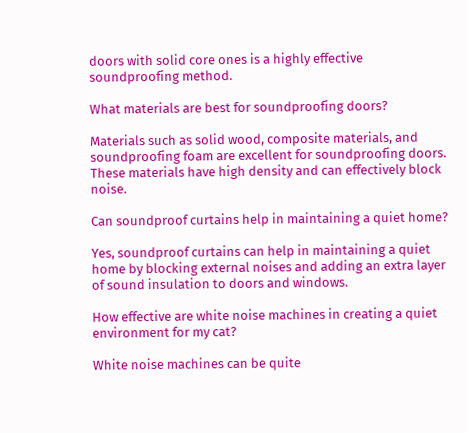doors with solid core ones is a highly effective soundproofing method.

What materials are best for soundproofing doors?

Materials such as solid wood, composite materials, and soundproofing foam are excellent for soundproofing doors. These materials have high density and can effectively block noise.

Can soundproof curtains help in maintaining a quiet home?

Yes, soundproof curtains can help in maintaining a quiet home by blocking external noises and adding an extra layer of sound insulation to doors and windows.

How effective are white noise machines in creating a quiet environment for my cat?

White noise machines can be quite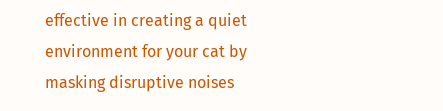effective in creating a quiet environment for your cat by masking disruptive noises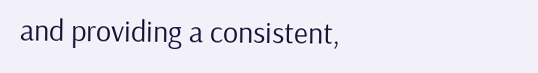and providing a consistent,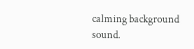calming background sound.